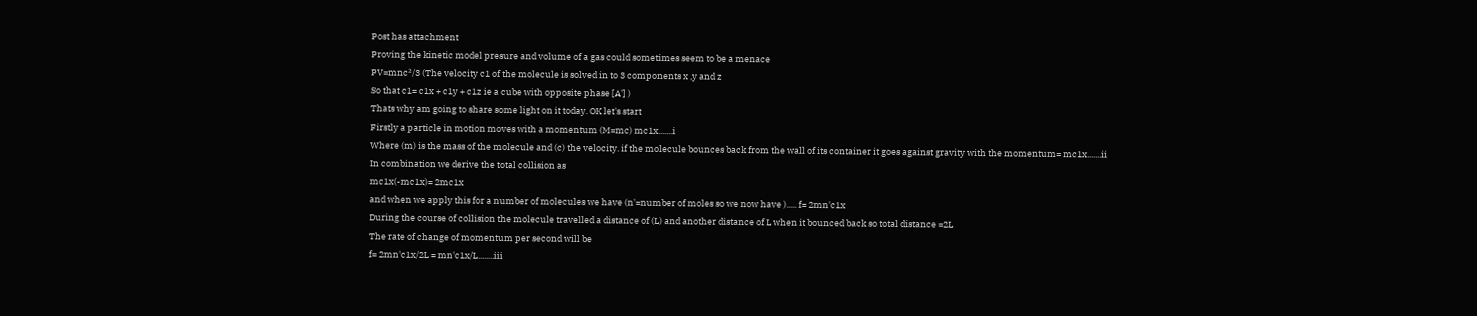Post has attachment
Proving the kinetic model presure and volume of a gas could sometimes seem to be a menace
PV=mnc²/3 (The velocity c1 of the molecule is solved in to 3 components x ,y and z
So that c1= c1x + c1y + c1z ie a cube with opposite phase [A'] )
Thats why am going to share some light on it today. OK let's start
Firstly a particle in motion moves with a momentum (M=mc) mc1x.......i
Where (m) is the mass of the molecule and (c) the velocity. if the molecule bounces back from the wall of its container it goes against gravity with the momentum= mc1x.......ii
In combination we derive the total collision as
mc1x(-mc1x)= 2mc1x
and when we apply this for a number of molecules we have (n'=number of moles so we now have )..... f= 2mn'c1x
During the course of collision the molecule travelled a distance of (L) and another distance of L when it bounced back so total distance =2L
The rate of change of momentum per second will be
f= 2mn'c1x/2L = mn'c1x/L........iii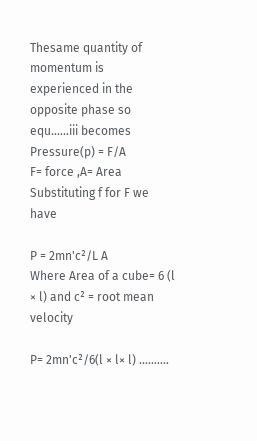Thesame quantity of momentum is experienced in the opposite phase so equ......iii becomes
Pressure(p) = F/A
F= force ,A= Area
Substituting f for F we have

P = 2mn'c²/L A
Where Area of a cube= 6 (l × l) and c² = root mean velocity

P= 2mn'c²/6(l × l× l) ..........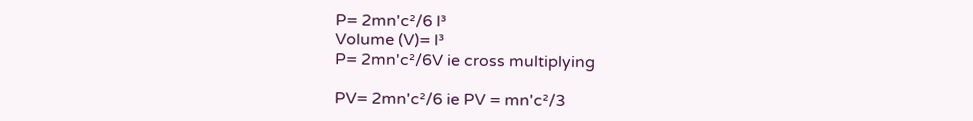P= 2mn'c²/6 l³
Volume (V)= l³
P= 2mn'c²/6V ie cross multiplying

PV= 2mn'c²/6 ie PV = mn'c²/3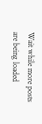Wait while more posts are being loaded